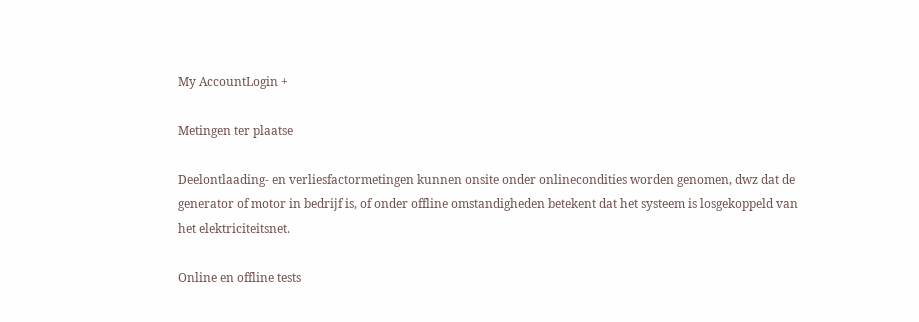My AccountLogin +

Metingen ter plaatse

Deelontlaading- en verliesfactormetingen kunnen onsite onder onlinecondities worden genomen, dwz dat de generator of motor in bedrijf is, of onder offline omstandigheden betekent dat het systeem is losgekoppeld van het elektriciteitsnet.

Online en offline tests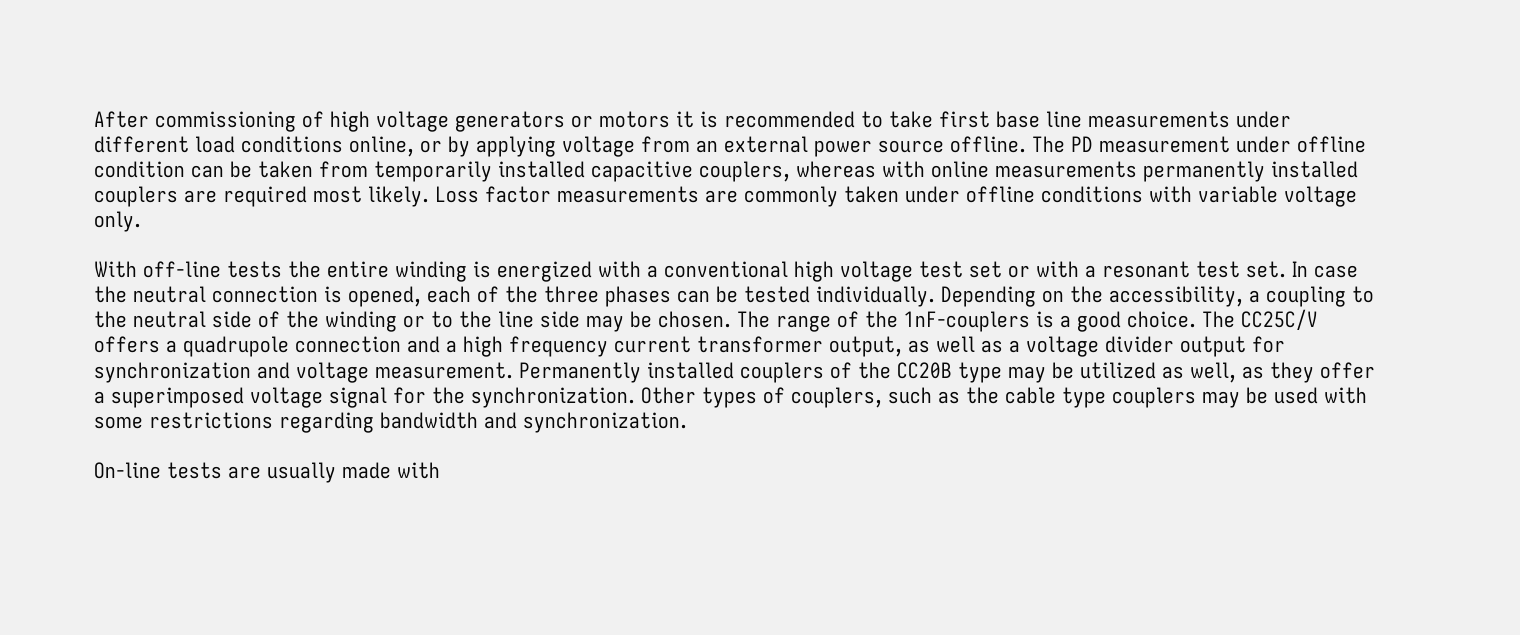After commissioning of high voltage generators or motors it is recommended to take first base line measurements under different load conditions online, or by applying voltage from an external power source offline. The PD measurement under offline condition can be taken from temporarily installed capacitive couplers, whereas with online measurements permanently installed couplers are required most likely. Loss factor measurements are commonly taken under offline conditions with variable voltage only.

With off-line tests the entire winding is energized with a conventional high voltage test set or with a resonant test set. In case the neutral connection is opened, each of the three phases can be tested individually. Depending on the accessibility, a coupling to the neutral side of the winding or to the line side may be chosen. The range of the 1nF-couplers is a good choice. The CC25C/V offers a quadrupole connection and a high frequency current transformer output, as well as a voltage divider output for synchronization and voltage measurement. Permanently installed couplers of the CC20B type may be utilized as well, as they offer a superimposed voltage signal for the synchronization. Other types of couplers, such as the cable type couplers may be used with some restrictions regarding bandwidth and synchronization.

On-line tests are usually made with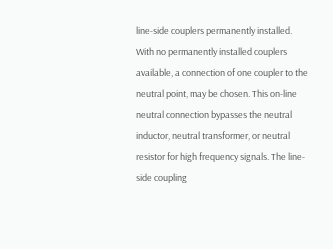line-side couplers permanently installed. With no permanently installed couplers available, a connection of one coupler to the neutral point, may be chosen. This on-line neutral connection bypasses the neutral inductor, neutral transformer, or neutral resistor for high frequency signals. The line-side coupling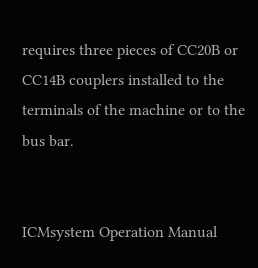requires three pieces of CC20B or CC14B couplers installed to the terminals of the machine or to the bus bar.


ICMsystem Operation Manual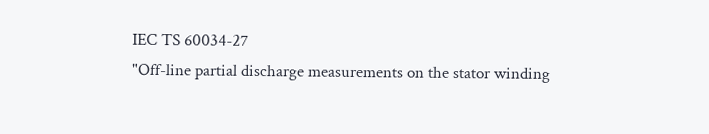IEC TS 60034-27
"Off-line partial discharge measurements on the stator winding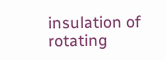insulation of rotating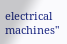electrical machines"